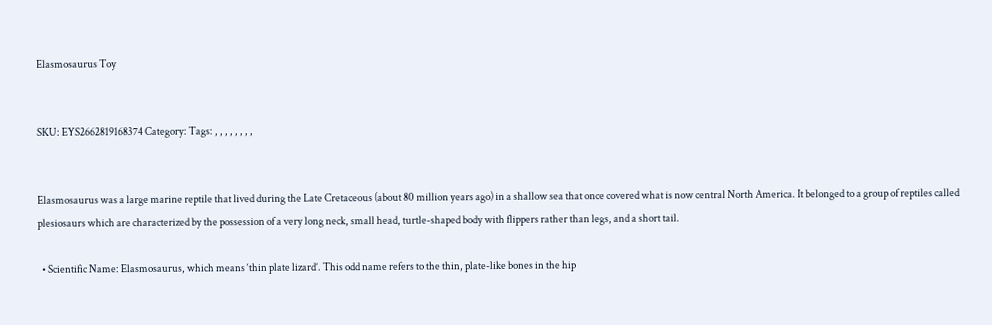Elasmosaurus Toy


SKU: EYS2662819168374 Category: Tags: , , , , , , , ,


Elasmosaurus was a large marine reptile that lived during the Late Cretaceous (about 80 million years ago) in a shallow sea that once covered what is now central North America. It belonged to a group of reptiles called plesiosaurs which are characterized by the possession of a very long neck, small head, turtle-shaped body with flippers rather than legs, and a short tail.

  • Scientific Name: Elasmosaurus, which means ‘thin plate lizard’. This odd name refers to the thin, plate-like bones in the hip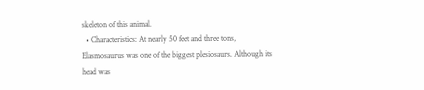skeleton of this animal.
  • Characteristics: At nearly 50 feet and three tons, Elasmosaurus was one of the biggest plesiosaurs. Although its head was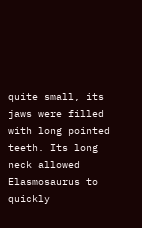quite small, its jaws were filled with long pointed teeth. Its long neck allowed Elasmosaurus to quickly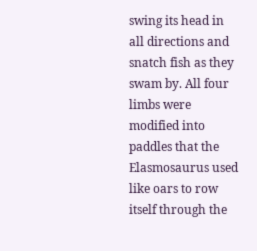swing its head in all directions and snatch fish as they swam by. All four limbs were modified into paddles that the Elasmosaurus used like oars to row itself through the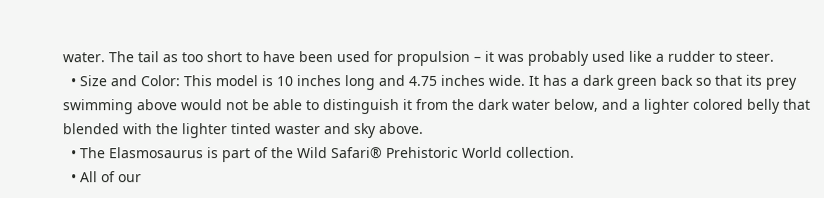water. The tail as too short to have been used for propulsion – it was probably used like a rudder to steer.
  • Size and Color: This model is 10 inches long and 4.75 inches wide. It has a dark green back so that its prey swimming above would not be able to distinguish it from the dark water below, and a lighter colored belly that blended with the lighter tinted waster and sky above.
  • The Elasmosaurus is part of the Wild Safari® Prehistoric World collection.
  • All of our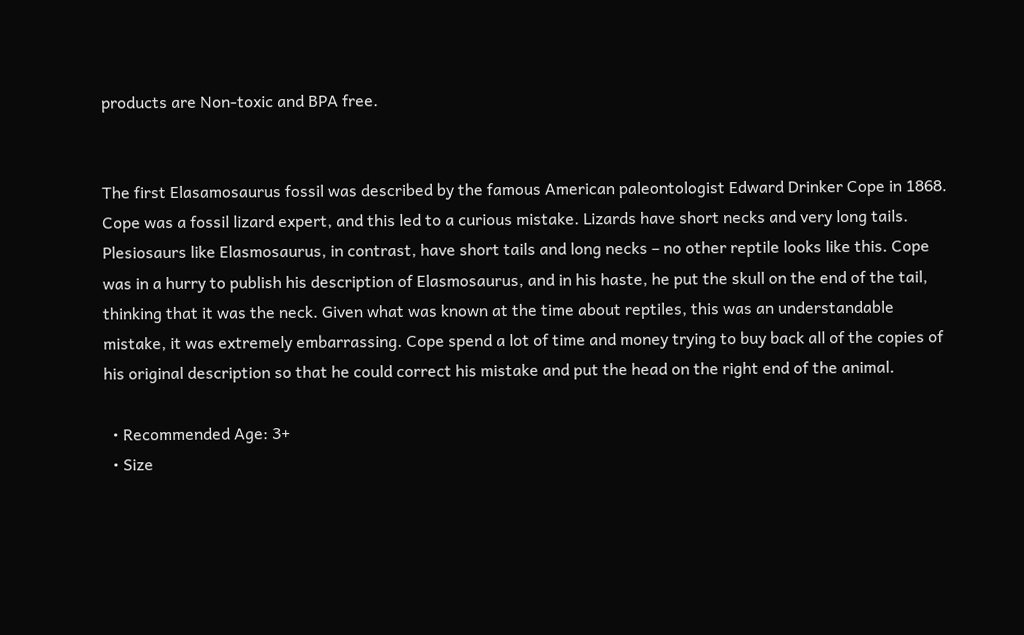products are Non-toxic and BPA free.


The first Elasamosaurus fossil was described by the famous American paleontologist Edward Drinker Cope in 1868. Cope was a fossil lizard expert, and this led to a curious mistake. Lizards have short necks and very long tails. Plesiosaurs like Elasmosaurus, in contrast, have short tails and long necks – no other reptile looks like this. Cope was in a hurry to publish his description of Elasmosaurus, and in his haste, he put the skull on the end of the tail, thinking that it was the neck. Given what was known at the time about reptiles, this was an understandable mistake, it was extremely embarrassing. Cope spend a lot of time and money trying to buy back all of the copies of his original description so that he could correct his mistake and put the head on the right end of the animal.

  • Recommended Age: 3+
  • Size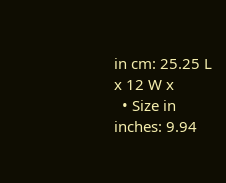in cm: 25.25 L x 12 W x
  • Size in inches: 9.94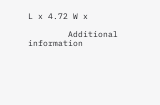L x 4.72 W x

        Additional information